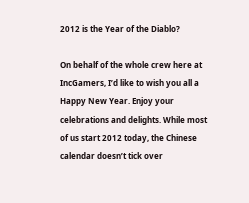2012 is the Year of the Diablo?

On behalf of the whole crew here at IncGamers, I’d like to wish you all a Happy New Year. Enjoy your celebrations and delights. While most of us start 2012 today, the Chinese calendar doesn’t tick over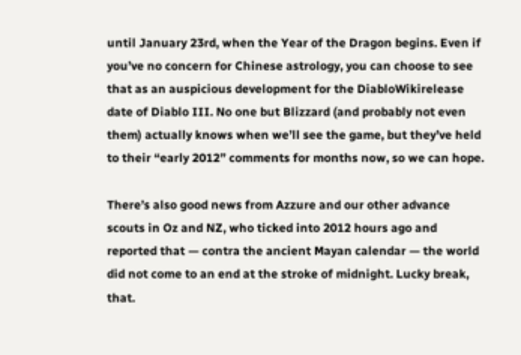until January 23rd, when the Year of the Dragon begins. Even if you’ve no concern for Chinese astrology, you can choose to see that as an auspicious development for the DiabloWikirelease date of Diablo III. No one but Blizzard (and probably not even them) actually knows when we’ll see the game, but they’ve held to their “early 2012” comments for months now, so we can hope.

There’s also good news from Azzure and our other advance scouts in Oz and NZ, who ticked into 2012 hours ago and reported that — contra the ancient Mayan calendar — the world did not come to an end at the stroke of midnight. Lucky break, that.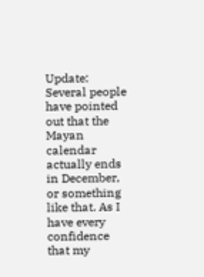Update: Several people have pointed out that the Mayan calendar actually ends in December, or something like that. As I have every confidence that my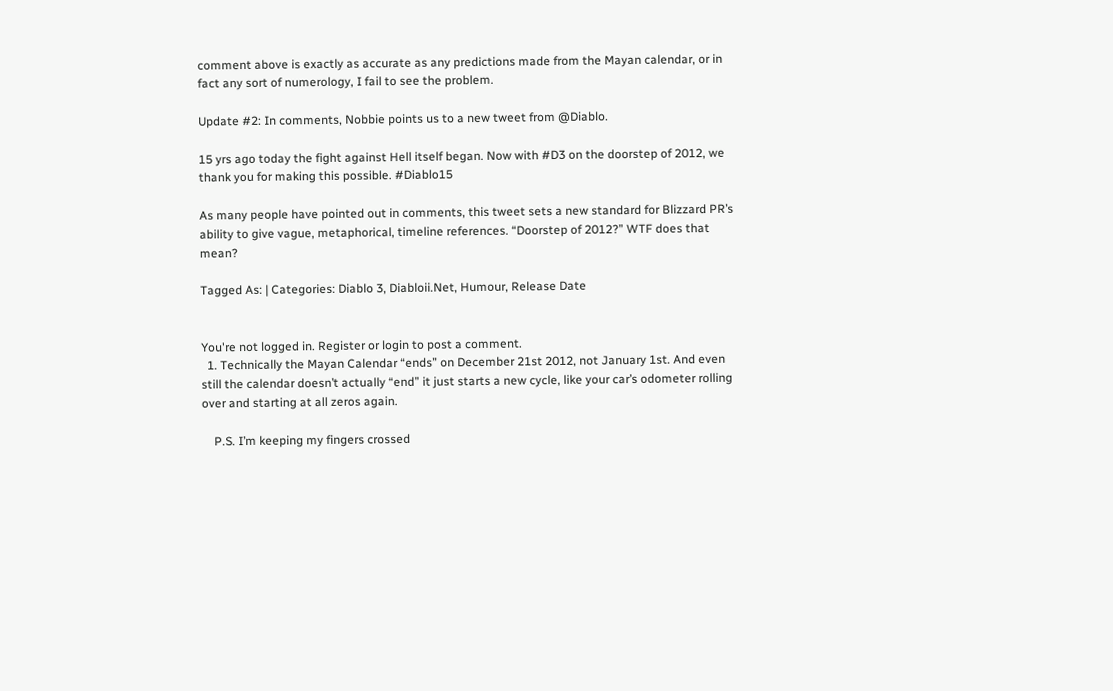comment above is exactly as accurate as any predictions made from the Mayan calendar, or in fact any sort of numerology, I fail to see the problem.

Update #2: In comments, Nobbie points us to a new tweet from @Diablo.

15 yrs ago today the fight against Hell itself began. Now with #D3 on the doorstep of 2012, we thank you for making this possible. #Diablo15

As many people have pointed out in comments, this tweet sets a new standard for Blizzard PR’s ability to give vague, metaphorical, timeline references. “Doorstep of 2012?” WTF does that mean?

Tagged As: | Categories: Diablo 3, Diabloii.Net, Humour, Release Date


You're not logged in. Register or login to post a comment.
  1. Technically the Mayan Calendar “ends” on December 21st 2012, not January 1st. And even still the calendar doesn’t actually “end” it just starts a new cycle, like your car’s odometer rolling over and starting at all zeros again.

    P.S. I’m keeping my fingers crossed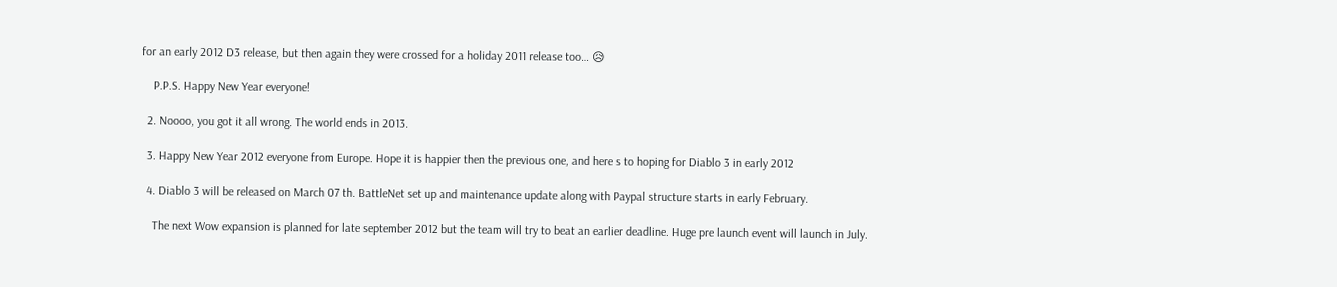for an early 2012 D3 release, but then again they were crossed for a holiday 2011 release too… 😥

    P.P.S. Happy New Year everyone!

  2. Noooo, you got it all wrong. The world ends in 2013.

  3. Happy New Year 2012 everyone from Europe. Hope it is happier then the previous one, and here s to hoping for Diablo 3 in early 2012

  4. Diablo 3 will be released on March 07 th. BattleNet set up and maintenance update along with Paypal structure starts in early February.

    The next Wow expansion is planned for late september 2012 but the team will try to beat an earlier deadline. Huge pre launch event will launch in July.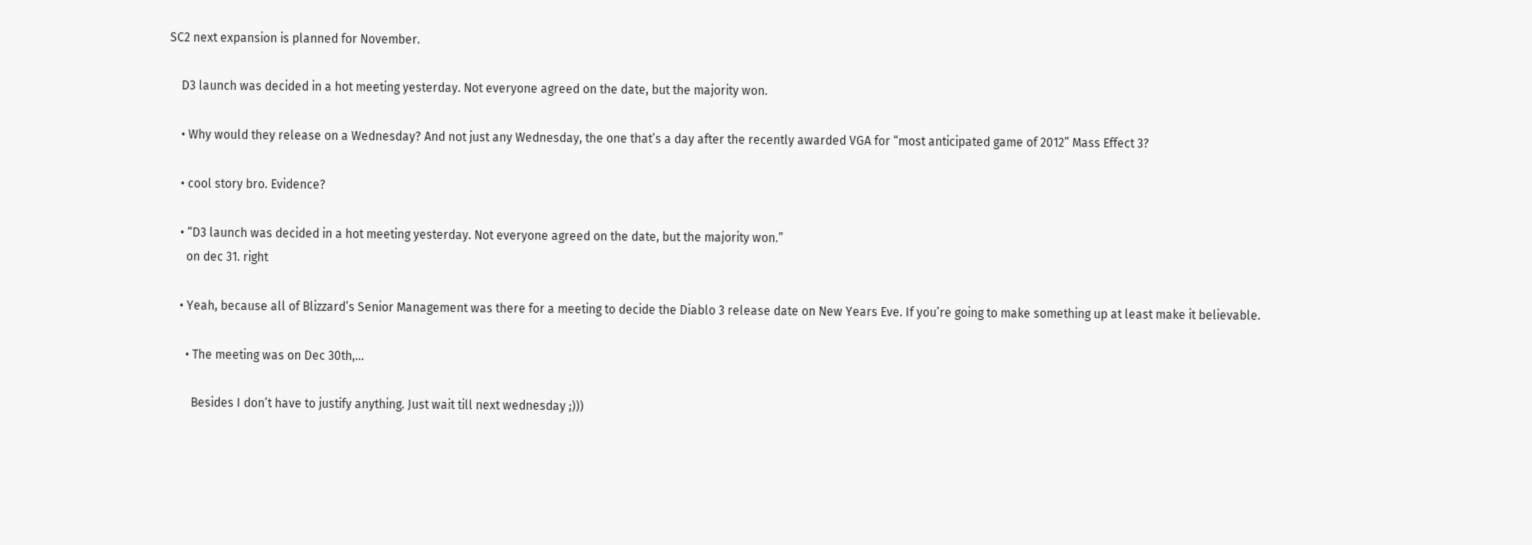SC2 next expansion is planned for November.

    D3 launch was decided in a hot meeting yesterday. Not everyone agreed on the date, but the majority won.

    • Why would they release on a Wednesday? And not just any Wednesday, the one that’s a day after the recently awarded VGA for “most anticipated game of 2012” Mass Effect 3?

    • cool story bro. Evidence?

    • “D3 launch was decided in a hot meeting yesterday. Not everyone agreed on the date, but the majority won.”
      on dec 31. right

    • Yeah, because all of Blizzard’s Senior Management was there for a meeting to decide the Diablo 3 release date on New Years Eve. If you’re going to make something up at least make it believable.

      • The meeting was on Dec 30th,…

        Besides I don’t have to justify anything. Just wait till next wednesday ;)))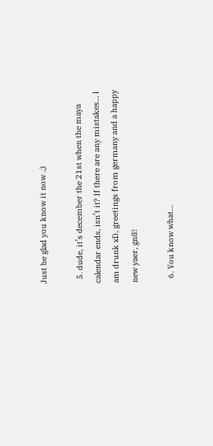Just be glad you know it now .;)

  5. dude, it’s december the 21st when the maya calendar ends, isn’t it? If there are any mistakes… I am drunk xD, greetings from germany and a happy new yaer, gn8!

  6. You know what…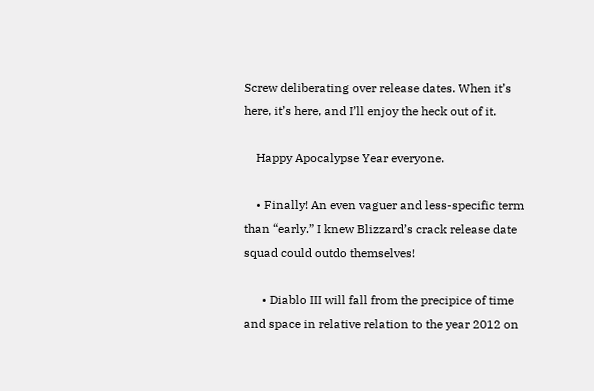Screw deliberating over release dates. When it’s here, it’s here, and I’ll enjoy the heck out of it.

    Happy Apocalypse Year everyone.

    • Finally! An even vaguer and less-specific term than “early.” I knew Blizzard’s crack release date squad could outdo themselves!

      • Diablo III will fall from the precipice of time and space in relative relation to the year 2012 on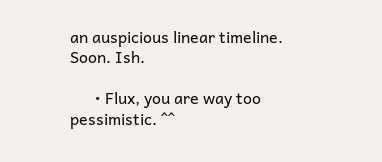an auspicious linear timeline. Soon. Ish.

      • Flux, you are way too pessimistic. ^^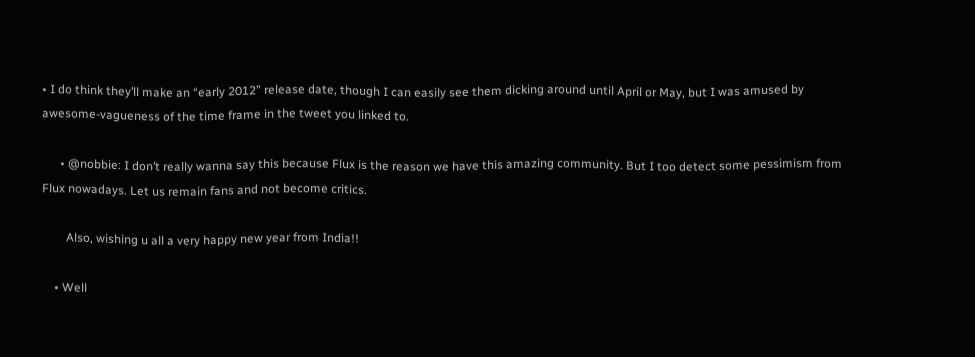• I do think they’ll make an “early 2012” release date, though I can easily see them dicking around until April or May, but I was amused by awesome-vagueness of the time frame in the tweet you linked to.

      • @nobbie: I don’t really wanna say this because Flux is the reason we have this amazing community. But I too detect some pessimism from Flux nowadays. Let us remain fans and not become critics.

        Also, wishing u all a very happy new year from India!!

    • Well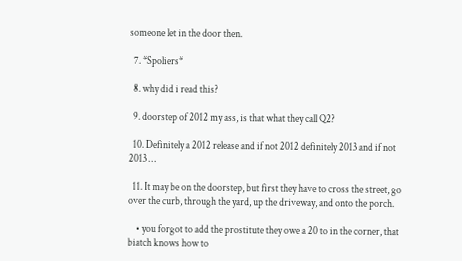someone let in the door then.

  7. *Spoliers*

  8. why did i read this?

  9. doorstep of 2012 my ass, is that what they call Q2?

  10. Definitely a 2012 release and if not 2012 definitely 2013 and if not 2013 …

  11. It may be on the doorstep, but first they have to cross the street, go over the curb, through the yard, up the driveway, and onto the porch.

    • you forgot to add the prostitute they owe a 20 to in the corner, that biatch knows how to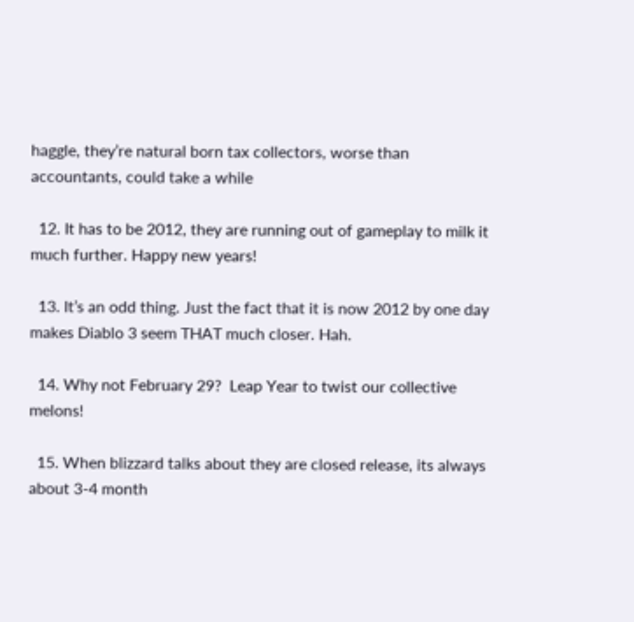haggle, they’re natural born tax collectors, worse than accountants, could take a while

  12. It has to be 2012, they are running out of gameplay to milk it much further. Happy new years!

  13. It’s an odd thing. Just the fact that it is now 2012 by one day makes Diablo 3 seem THAT much closer. Hah.

  14. Why not February 29?  Leap Year to twist our collective melons!

  15. When blizzard talks about they are closed release, its always about 3-4 month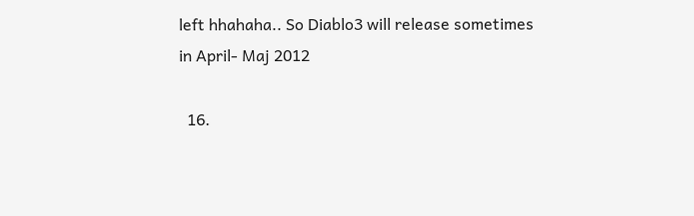left hhahaha.. So Diablo3 will release sometimes in April- Maj 2012

  16.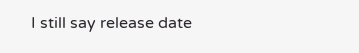I still say release date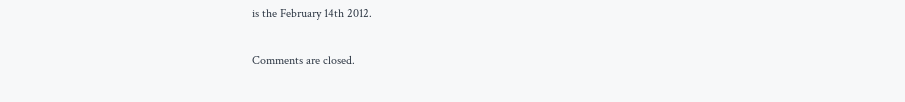is the February 14th 2012.

Comments are closed.